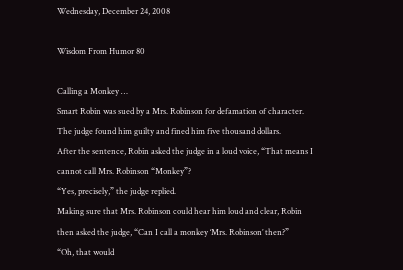Wednesday, December 24, 2008

Wisdom From Humor 80

Calling a Monkey …
Smart Robin was sued by a Mrs. Robinson for defamation of character.
The judge found him guilty and fined him five thousand dollars.
After the sentence, Robin asked the judge in a loud voice, “That means I cannot call Mrs. Robinson “Monkey”?
“Yes, precisely,” the judge replied.
Making sure that Mrs. Robinson could hear him loud and clear, Robin then asked the judge, “Can I call a monkey ‘Mrs. Robinson’ then?”
“Oh, that would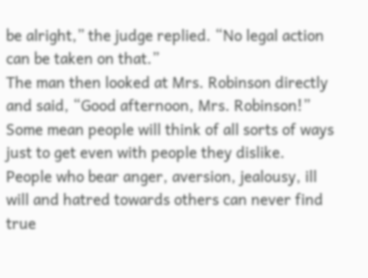be alright,” the judge replied. “No legal action can be taken on that.”
The man then looked at Mrs. Robinson directly and said, “Good afternoon, Mrs. Robinson!”
Some mean people will think of all sorts of ways just to get even with people they dislike. People who bear anger, aversion, jealousy, ill will and hatred towards others can never find true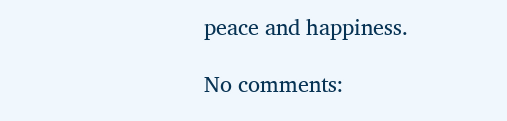peace and happiness.

No comments: